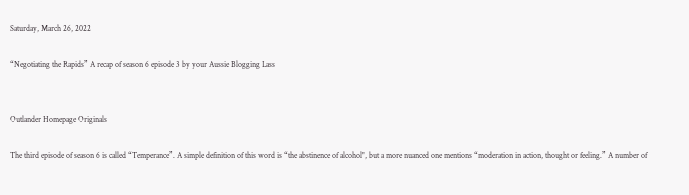Saturday, March 26, 2022

“Negotiating the Rapids” A recap of season 6 episode 3 by your Aussie Blogging Lass


Outlander Homepage Originals

The third episode of season 6 is called “Temperance”. A simple definition of this word is “the abstinence of alcohol", but a more nuanced one mentions “moderation in action, thought or feeling.” A number of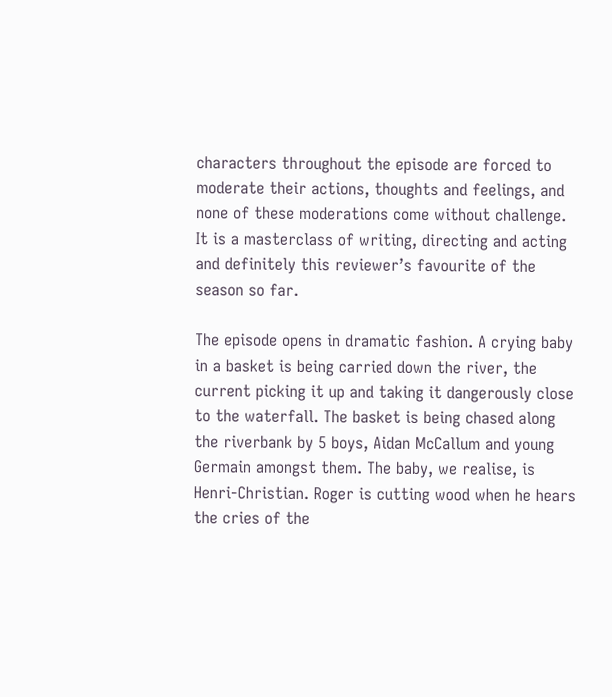characters throughout the episode are forced to moderate their actions, thoughts and feelings, and none of these moderations come without challenge. It is a masterclass of writing, directing and acting and definitely this reviewer’s favourite of the season so far.

The episode opens in dramatic fashion. A crying baby in a basket is being carried down the river, the current picking it up and taking it dangerously close to the waterfall. The basket is being chased along the riverbank by 5 boys, Aidan McCallum and young Germain amongst them. The baby, we realise, is Henri-Christian. Roger is cutting wood when he hears the cries of the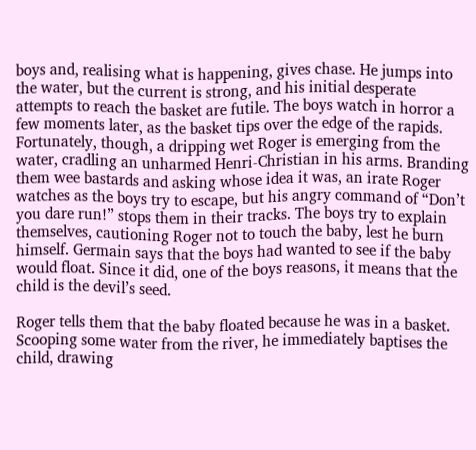boys and, realising what is happening, gives chase. He jumps into the water, but the current is strong, and his initial desperate attempts to reach the basket are futile. The boys watch in horror a few moments later, as the basket tips over the edge of the rapids. Fortunately, though, a dripping wet Roger is emerging from the water, cradling an unharmed Henri-Christian in his arms. Branding them wee bastards and asking whose idea it was, an irate Roger watches as the boys try to escape, but his angry command of “Don’t you dare run!” stops them in their tracks. The boys try to explain themselves, cautioning Roger not to touch the baby, lest he burn himself. Germain says that the boys had wanted to see if the baby would float. Since it did, one of the boys reasons, it means that the child is the devil’s seed.

Roger tells them that the baby floated because he was in a basket. Scooping some water from the river, he immediately baptises the child, drawing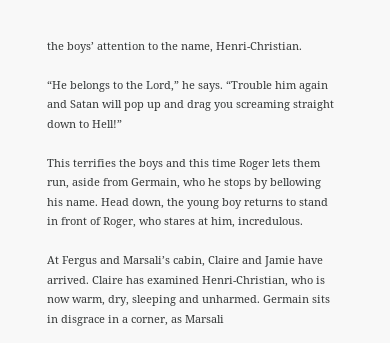the boys’ attention to the name, Henri-Christian.

“He belongs to the Lord,” he says. “Trouble him again and Satan will pop up and drag you screaming straight down to Hell!”

This terrifies the boys and this time Roger lets them run, aside from Germain, who he stops by bellowing his name. Head down, the young boy returns to stand in front of Roger, who stares at him, incredulous.

At Fergus and Marsali’s cabin, Claire and Jamie have arrived. Claire has examined Henri-Christian, who is now warm, dry, sleeping and unharmed. Germain sits in disgrace in a corner, as Marsali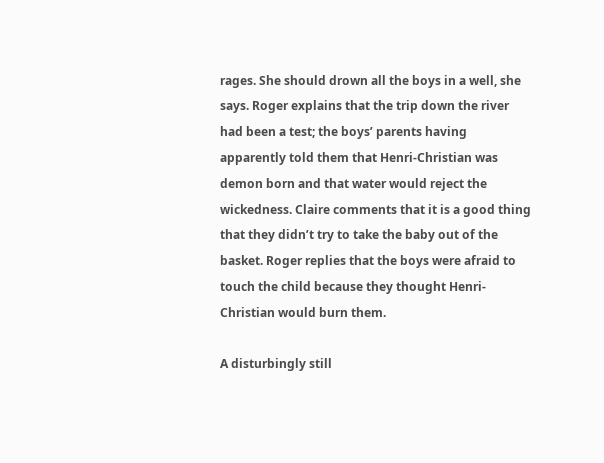rages. She should drown all the boys in a well, she says. Roger explains that the trip down the river had been a test; the boys’ parents having apparently told them that Henri-Christian was demon born and that water would reject the wickedness. Claire comments that it is a good thing that they didn’t try to take the baby out of the basket. Roger replies that the boys were afraid to touch the child because they thought Henri-Christian would burn them.

A disturbingly still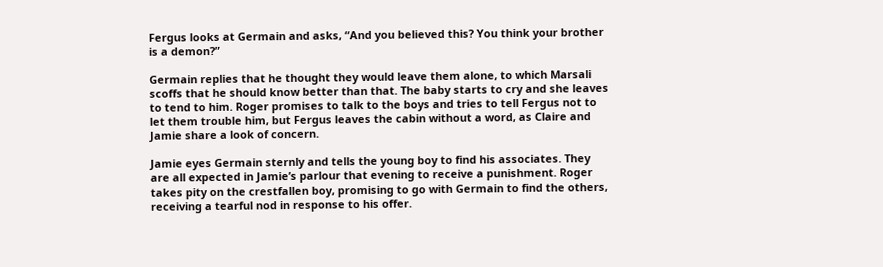Fergus looks at Germain and asks, “And you believed this? You think your brother is a demon?”

Germain replies that he thought they would leave them alone, to which Marsali scoffs that he should know better than that. The baby starts to cry and she leaves to tend to him. Roger promises to talk to the boys and tries to tell Fergus not to let them trouble him, but Fergus leaves the cabin without a word, as Claire and Jamie share a look of concern.

Jamie eyes Germain sternly and tells the young boy to find his associates. They are all expected in Jamie’s parlour that evening to receive a punishment. Roger takes pity on the crestfallen boy, promising to go with Germain to find the others, receiving a tearful nod in response to his offer.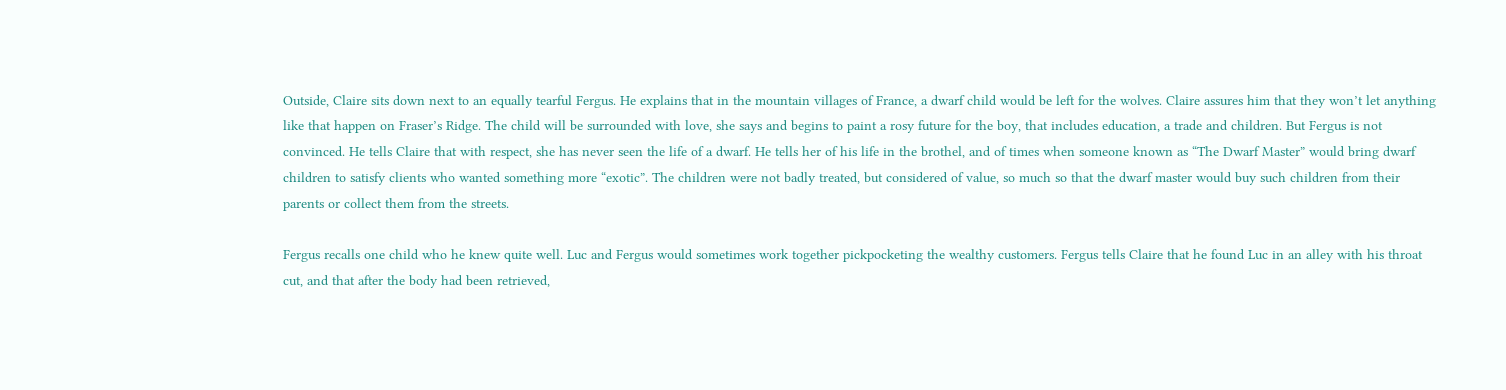Outside, Claire sits down next to an equally tearful Fergus. He explains that in the mountain villages of France, a dwarf child would be left for the wolves. Claire assures him that they won’t let anything like that happen on Fraser’s Ridge. The child will be surrounded with love, she says and begins to paint a rosy future for the boy, that includes education, a trade and children. But Fergus is not convinced. He tells Claire that with respect, she has never seen the life of a dwarf. He tells her of his life in the brothel, and of times when someone known as “The Dwarf Master” would bring dwarf children to satisfy clients who wanted something more “exotic”. The children were not badly treated, but considered of value, so much so that the dwarf master would buy such children from their parents or collect them from the streets.

Fergus recalls one child who he knew quite well. Luc and Fergus would sometimes work together pickpocketing the wealthy customers. Fergus tells Claire that he found Luc in an alley with his throat cut, and that after the body had been retrieved,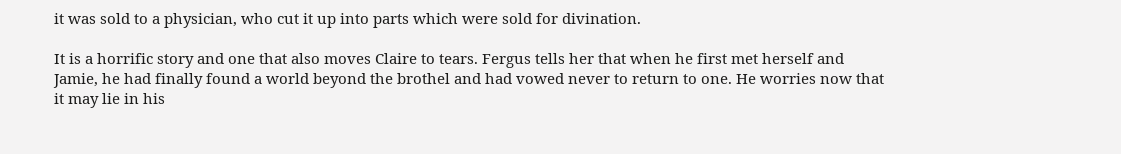it was sold to a physician, who cut it up into parts which were sold for divination.

It is a horrific story and one that also moves Claire to tears. Fergus tells her that when he first met herself and Jamie, he had finally found a world beyond the brothel and had vowed never to return to one. He worries now that it may lie in his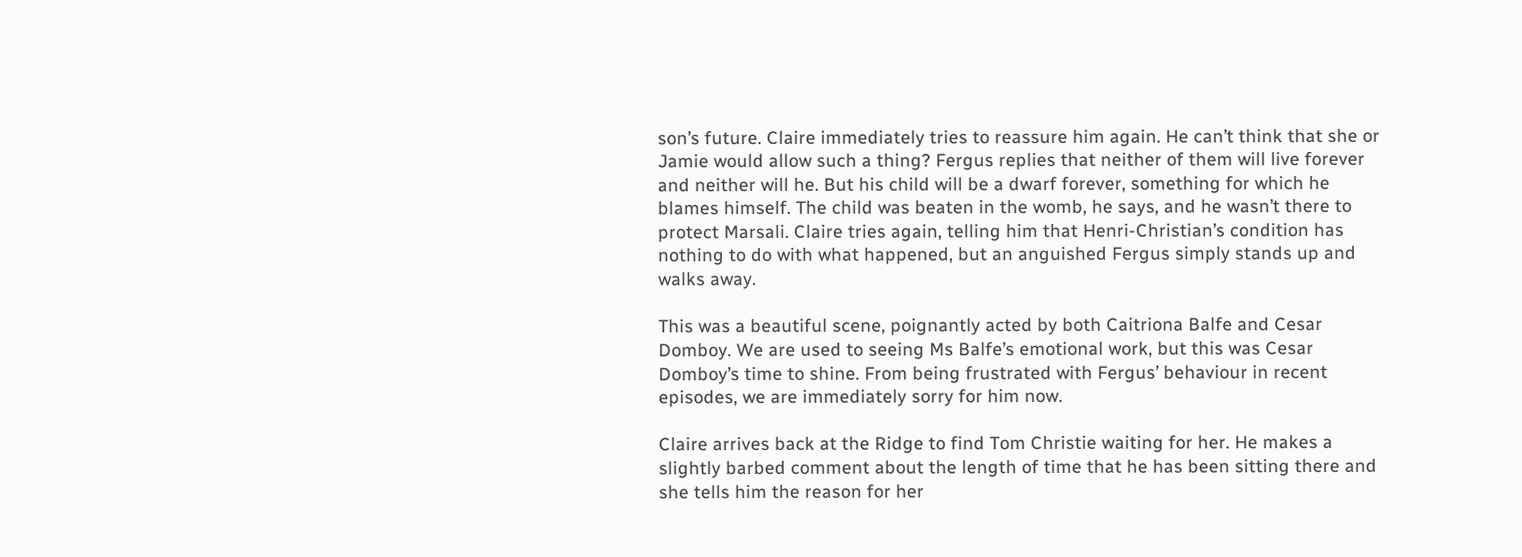son’s future. Claire immediately tries to reassure him again. He can’t think that she or Jamie would allow such a thing? Fergus replies that neither of them will live forever and neither will he. But his child will be a dwarf forever, something for which he blames himself. The child was beaten in the womb, he says, and he wasn’t there to protect Marsali. Claire tries again, telling him that Henri-Christian’s condition has nothing to do with what happened, but an anguished Fergus simply stands up and walks away.

This was a beautiful scene, poignantly acted by both Caitriona Balfe and Cesar Domboy. We are used to seeing Ms Balfe’s emotional work, but this was Cesar Domboy’s time to shine. From being frustrated with Fergus’ behaviour in recent episodes, we are immediately sorry for him now.

Claire arrives back at the Ridge to find Tom Christie waiting for her. He makes a slightly barbed comment about the length of time that he has been sitting there and she tells him the reason for her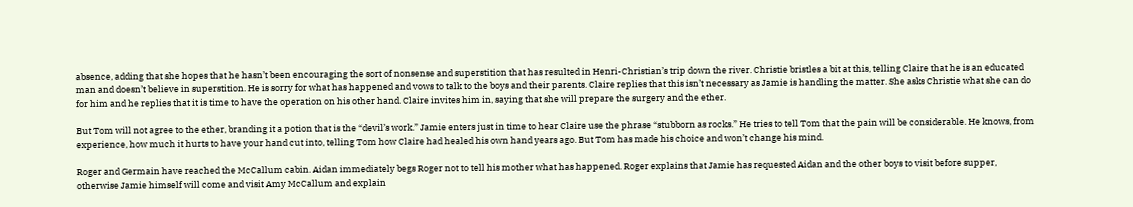absence, adding that she hopes that he hasn’t been encouraging the sort of nonsense and superstition that has resulted in Henri-Christian’s trip down the river. Christie bristles a bit at this, telling Claire that he is an educated man and doesn’t believe in superstition. He is sorry for what has happened and vows to talk to the boys and their parents. Claire replies that this isn’t necessary as Jamie is handling the matter. She asks Christie what she can do for him and he replies that it is time to have the operation on his other hand. Claire invites him in, saying that she will prepare the surgery and the ether.

But Tom will not agree to the ether, branding it a potion that is the “devil’s work.” Jamie enters just in time to hear Claire use the phrase “stubborn as rocks.” He tries to tell Tom that the pain will be considerable. He knows, from experience, how much it hurts to have your hand cut into, telling Tom how Claire had healed his own hand years ago. But Tom has made his choice and won’t change his mind.

Roger and Germain have reached the McCallum cabin. Aidan immediately begs Roger not to tell his mother what has happened. Roger explains that Jamie has requested Aidan and the other boys to visit before supper, otherwise Jamie himself will come and visit Amy McCallum and explain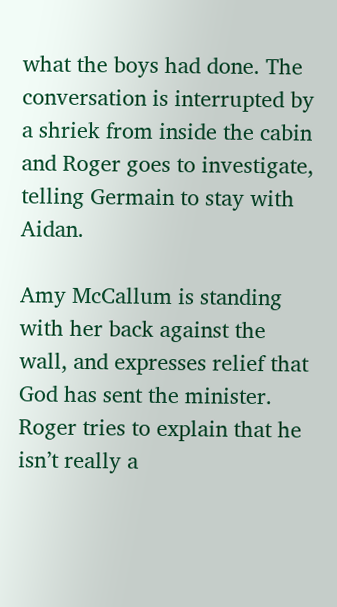what the boys had done. The conversation is interrupted by a shriek from inside the cabin and Roger goes to investigate, telling Germain to stay with Aidan.

Amy McCallum is standing with her back against the wall, and expresses relief that God has sent the minister. Roger tries to explain that he isn’t really a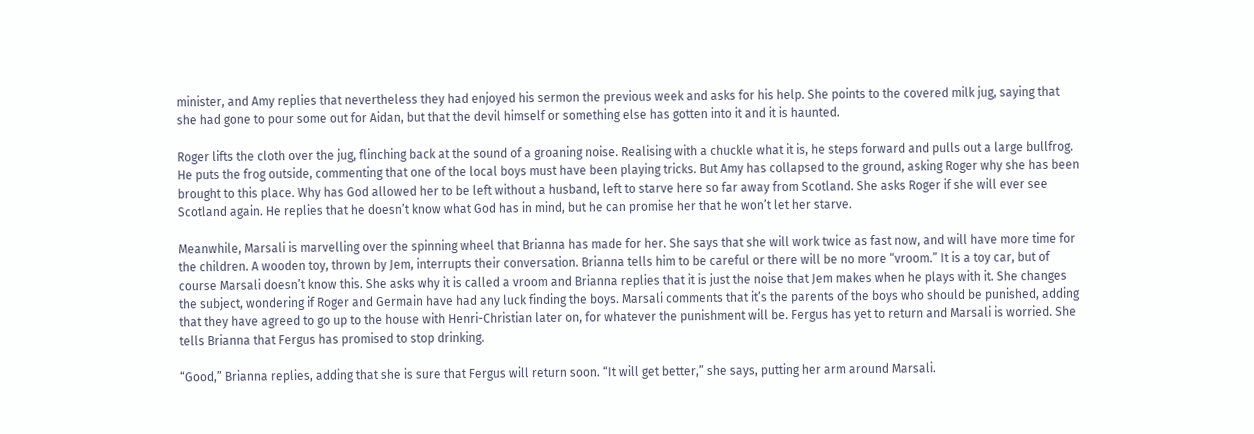minister, and Amy replies that nevertheless they had enjoyed his sermon the previous week and asks for his help. She points to the covered milk jug, saying that she had gone to pour some out for Aidan, but that the devil himself or something else has gotten into it and it is haunted.

Roger lifts the cloth over the jug, flinching back at the sound of a groaning noise. Realising with a chuckle what it is, he steps forward and pulls out a large bullfrog. He puts the frog outside, commenting that one of the local boys must have been playing tricks. But Amy has collapsed to the ground, asking Roger why she has been brought to this place. Why has God allowed her to be left without a husband, left to starve here so far away from Scotland. She asks Roger if she will ever see Scotland again. He replies that he doesn’t know what God has in mind, but he can promise her that he won’t let her starve.

Meanwhile, Marsali is marvelling over the spinning wheel that Brianna has made for her. She says that she will work twice as fast now, and will have more time for the children. A wooden toy, thrown by Jem, interrupts their conversation. Brianna tells him to be careful or there will be no more “vroom.” It is a toy car, but of course Marsali doesn’t know this. She asks why it is called a vroom and Brianna replies that it is just the noise that Jem makes when he plays with it. She changes the subject, wondering if Roger and Germain have had any luck finding the boys. Marsali comments that it’s the parents of the boys who should be punished, adding that they have agreed to go up to the house with Henri-Christian later on, for whatever the punishment will be. Fergus has yet to return and Marsali is worried. She tells Brianna that Fergus has promised to stop drinking.

“Good,” Brianna replies, adding that she is sure that Fergus will return soon. “It will get better,” she says, putting her arm around Marsali.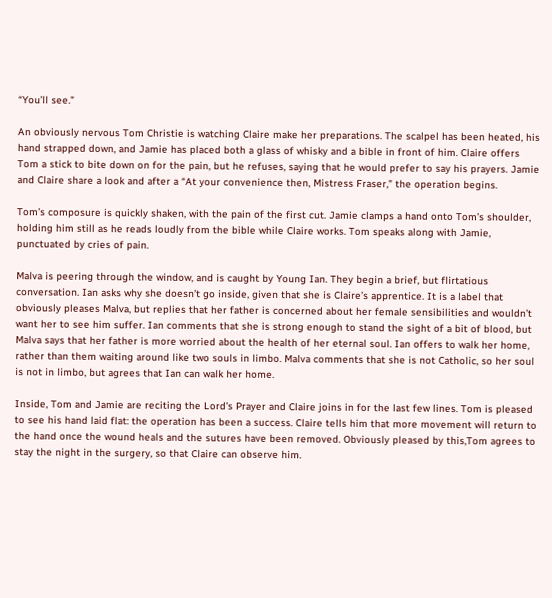“You’ll see.”

An obviously nervous Tom Christie is watching Claire make her preparations. The scalpel has been heated, his hand strapped down, and Jamie has placed both a glass of whisky and a bible in front of him. Claire offers Tom a stick to bite down on for the pain, but he refuses, saying that he would prefer to say his prayers. Jamie and Claire share a look and after a “At your convenience then, Mistress Fraser,” the operation begins.

Tom’s composure is quickly shaken, with the pain of the first cut. Jamie clamps a hand onto Tom’s shoulder, holding him still as he reads loudly from the bible while Claire works. Tom speaks along with Jamie, punctuated by cries of pain.

Malva is peering through the window, and is caught by Young Ian. They begin a brief, but flirtatious conversation. Ian asks why she doesn’t go inside, given that she is Claire’s apprentice. It is a label that obviously pleases Malva, but replies that her father is concerned about her female sensibilities and wouldn’t want her to see him suffer. Ian comments that she is strong enough to stand the sight of a bit of blood, but Malva says that her father is more worried about the health of her eternal soul. Ian offers to walk her home, rather than them waiting around like two souls in limbo. Malva comments that she is not Catholic, so her soul is not in limbo, but agrees that Ian can walk her home.

Inside, Tom and Jamie are reciting the Lord’s Prayer and Claire joins in for the last few lines. Tom is pleased to see his hand laid flat: the operation has been a success. Claire tells him that more movement will return to the hand once the wound heals and the sutures have been removed. Obviously pleased by this,Tom agrees to stay the night in the surgery, so that Claire can observe him.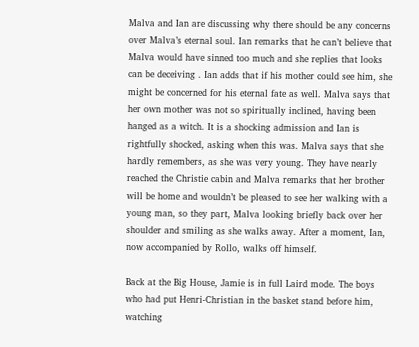Malva and Ian are discussing why there should be any concerns over Malva’s eternal soul. Ian remarks that he can’t believe that Malva would have sinned too much and she replies that looks can be deceiving . Ian adds that if his mother could see him, she might be concerned for his eternal fate as well. Malva says that her own mother was not so spiritually inclined, having been hanged as a witch. It is a shocking admission and Ian is rightfully shocked, asking when this was. Malva says that she hardly remembers, as she was very young. They have nearly reached the Christie cabin and Malva remarks that her brother will be home and wouldn’t be pleased to see her walking with a young man, so they part, Malva looking briefly back over her shoulder and smiling as she walks away. After a moment, Ian, now accompanied by Rollo, walks off himself.

Back at the Big House, Jamie is in full Laird mode. The boys who had put Henri-Christian in the basket stand before him, watching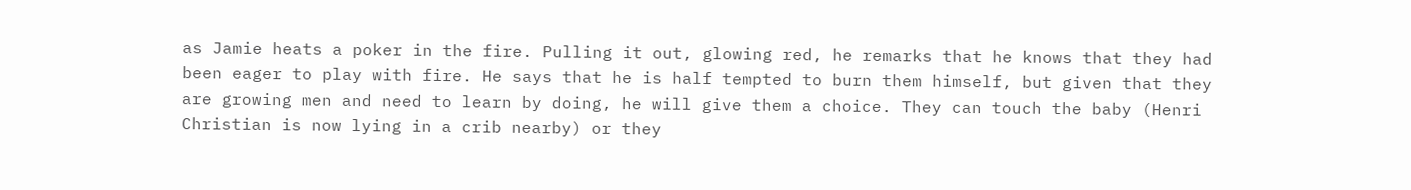as Jamie heats a poker in the fire. Pulling it out, glowing red, he remarks that he knows that they had been eager to play with fire. He says that he is half tempted to burn them himself, but given that they are growing men and need to learn by doing, he will give them a choice. They can touch the baby (Henri Christian is now lying in a crib nearby) or they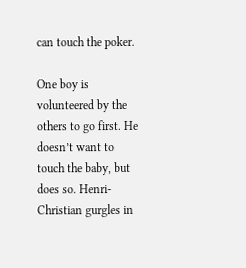can touch the poker.

One boy is volunteered by the others to go first. He doesn’t want to touch the baby, but does so. Henri-Christian gurgles in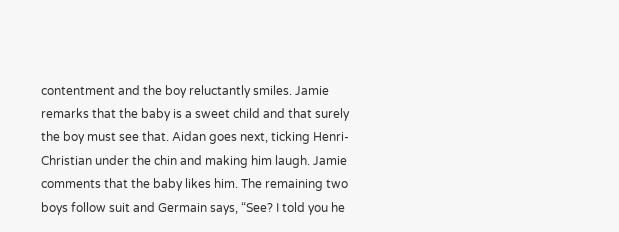contentment and the boy reluctantly smiles. Jamie remarks that the baby is a sweet child and that surely the boy must see that. Aidan goes next, ticking Henri-Christian under the chin and making him laugh. Jamie comments that the baby likes him. The remaining two boys follow suit and Germain says, “See? I told you he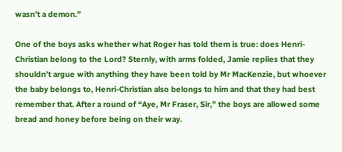wasn’t a demon.”

One of the boys asks whether what Roger has told them is true: does Henri-Christian belong to the Lord? Sternly, with arms folded, Jamie replies that they shouldn’t argue with anything they have been told by Mr MacKenzie, but whoever the baby belongs to, Henri-Christian also belongs to him and that they had best remember that. After a round of “Aye, Mr Fraser, Sir,” the boys are allowed some bread and honey before being on their way.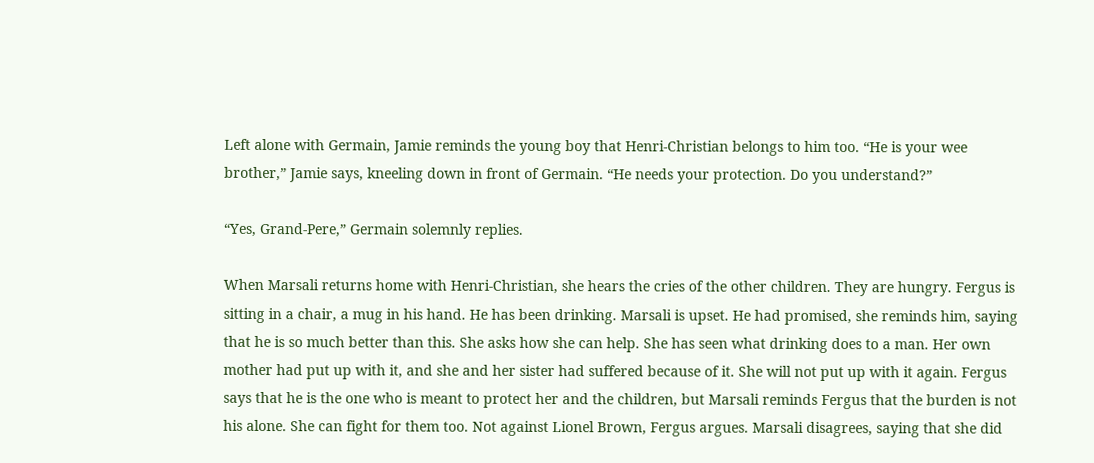Left alone with Germain, Jamie reminds the young boy that Henri-Christian belongs to him too. “He is your wee brother,” Jamie says, kneeling down in front of Germain. “He needs your protection. Do you understand?”

“Yes, Grand-Pere,” Germain solemnly replies.

When Marsali returns home with Henri-Christian, she hears the cries of the other children. They are hungry. Fergus is sitting in a chair, a mug in his hand. He has been drinking. Marsali is upset. He had promised, she reminds him, saying that he is so much better than this. She asks how she can help. She has seen what drinking does to a man. Her own mother had put up with it, and she and her sister had suffered because of it. She will not put up with it again. Fergus says that he is the one who is meant to protect her and the children, but Marsali reminds Fergus that the burden is not his alone. She can fight for them too. Not against Lionel Brown, Fergus argues. Marsali disagrees, saying that she did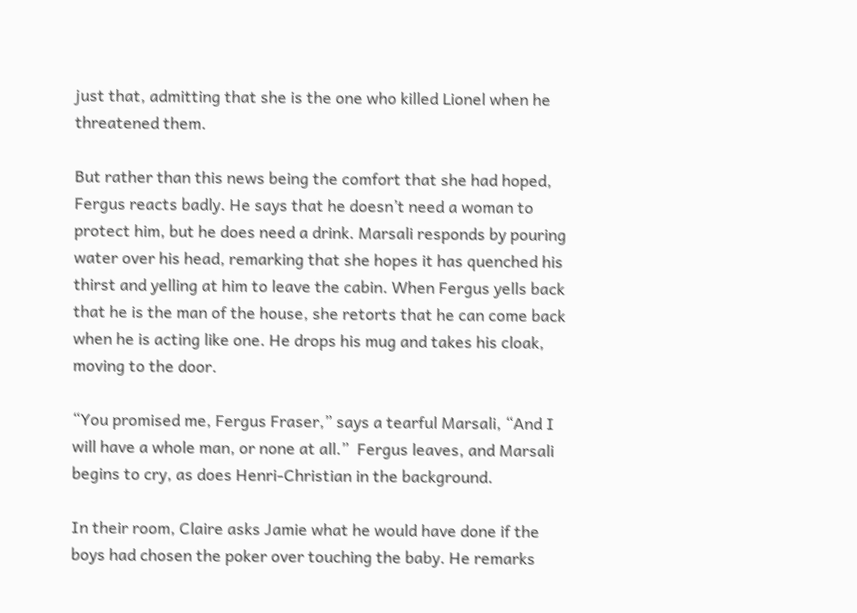just that, admitting that she is the one who killed Lionel when he threatened them.

But rather than this news being the comfort that she had hoped, Fergus reacts badly. He says that he doesn’t need a woman to protect him, but he does need a drink. Marsali responds by pouring water over his head, remarking that she hopes it has quenched his thirst and yelling at him to leave the cabin. When Fergus yells back that he is the man of the house, she retorts that he can come back when he is acting like one. He drops his mug and takes his cloak, moving to the door.

“You promised me, Fergus Fraser,” says a tearful Marsali, “And I will have a whole man, or none at all.”  Fergus leaves, and Marsali begins to cry, as does Henri-Christian in the background.

In their room, Claire asks Jamie what he would have done if the boys had chosen the poker over touching the baby. He remarks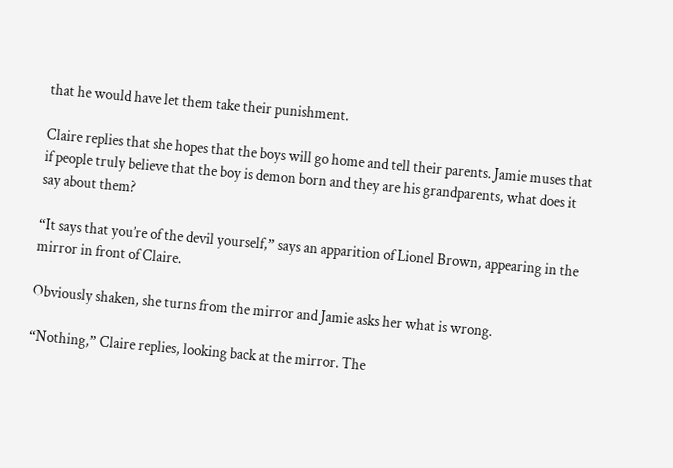that he would have let them take their punishment.

Claire replies that she hopes that the boys will go home and tell their parents. Jamie muses that if people truly believe that the boy is demon born and they are his grandparents, what does it say about them?

“It says that you’re of the devil yourself,” says an apparition of Lionel Brown, appearing in the mirror in front of Claire.

Obviously shaken, she turns from the mirror and Jamie asks her what is wrong.

“Nothing,” Claire replies, looking back at the mirror. The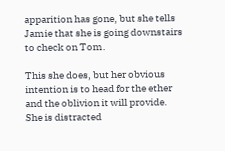apparition has gone, but she tells Jamie that she is going downstairs to check on Tom.

This she does, but her obvious intention is to head for the ether and the oblivion it will provide. She is distracted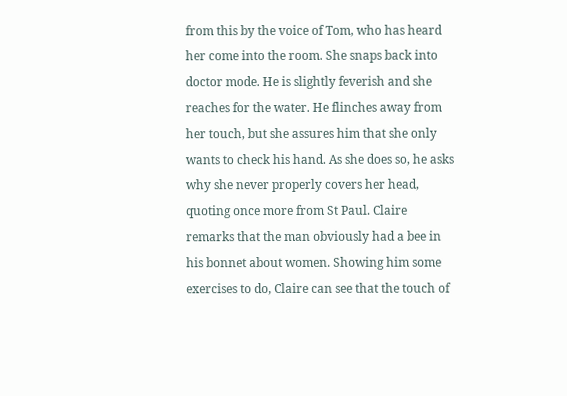from this by the voice of Tom, who has heard her come into the room. She snaps back into doctor mode. He is slightly feverish and she reaches for the water. He flinches away from her touch, but she assures him that she only wants to check his hand. As she does so, he asks why she never properly covers her head, quoting once more from St Paul. Claire remarks that the man obviously had a bee in his bonnet about women. Showing him some exercises to do, Claire can see that the touch of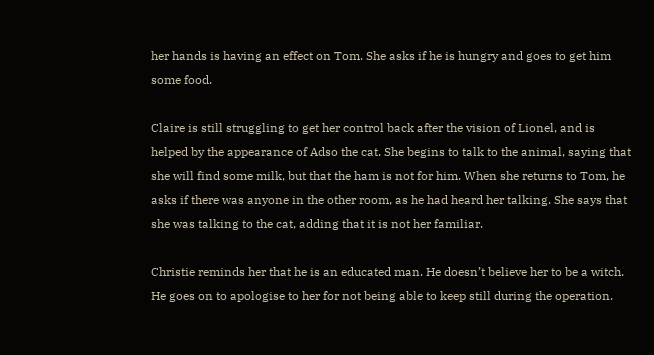her hands is having an effect on Tom. She asks if he is hungry and goes to get him some food.

Claire is still struggling to get her control back after the vision of Lionel, and is helped by the appearance of Adso the cat. She begins to talk to the animal, saying that she will find some milk, but that the ham is not for him. When she returns to Tom, he asks if there was anyone in the other room, as he had heard her talking. She says that she was talking to the cat, adding that it is not her familiar.

Christie reminds her that he is an educated man. He doesn’t believe her to be a witch. He goes on to apologise to her for not being able to keep still during the operation.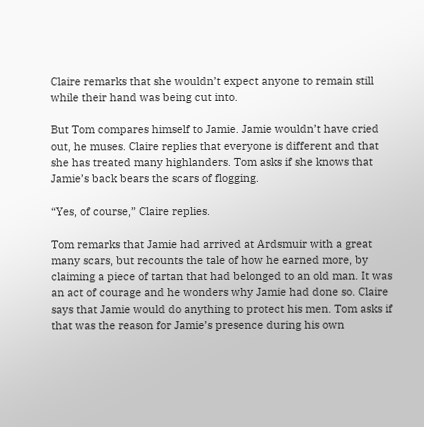Claire remarks that she wouldn’t expect anyone to remain still while their hand was being cut into.

But Tom compares himself to Jamie. Jamie wouldn’t have cried out, he muses. Claire replies that everyone is different and that she has treated many highlanders. Tom asks if she knows that Jamie’s back bears the scars of flogging.

“Yes, of course,” Claire replies.

Tom remarks that Jamie had arrived at Ardsmuir with a great many scars, but recounts the tale of how he earned more, by claiming a piece of tartan that had belonged to an old man. It was an act of courage and he wonders why Jamie had done so. Claire says that Jamie would do anything to protect his men. Tom asks if that was the reason for Jamie’s presence during his own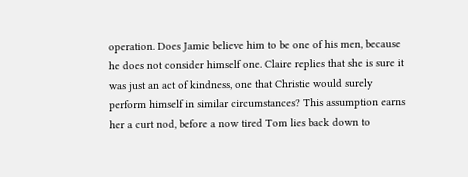operation. Does Jamie believe him to be one of his men, because he does not consider himself one. Claire replies that she is sure it was just an act of kindness, one that Christie would surely perform himself in similar circumstances? This assumption earns her a curt nod, before a now tired Tom lies back down to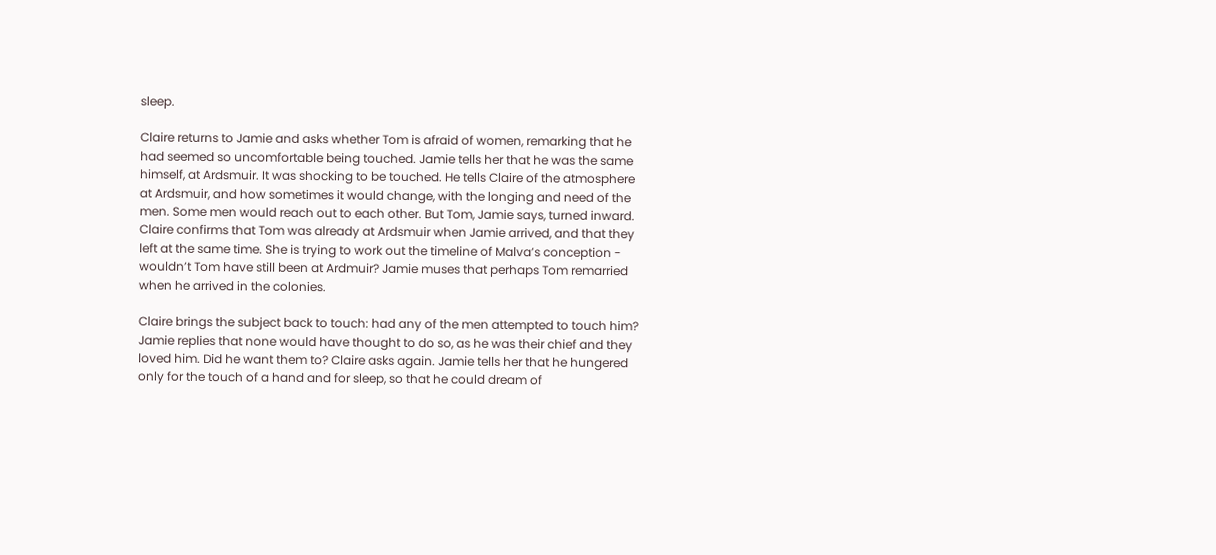sleep.

Claire returns to Jamie and asks whether Tom is afraid of women, remarking that he had seemed so uncomfortable being touched. Jamie tells her that he was the same himself, at Ardsmuir. It was shocking to be touched. He tells Claire of the atmosphere at Ardsmuir, and how sometimes it would change, with the longing and need of the men. Some men would reach out to each other. But Tom, Jamie says, turned inward. Claire confirms that Tom was already at Ardsmuir when Jamie arrived, and that they left at the same time. She is trying to work out the timeline of Malva’s conception - wouldn’t Tom have still been at Ardmuir? Jamie muses that perhaps Tom remarried when he arrived in the colonies.

Claire brings the subject back to touch: had any of the men attempted to touch him? Jamie replies that none would have thought to do so, as he was their chief and they loved him. Did he want them to? Claire asks again. Jamie tells her that he hungered only for the touch of a hand and for sleep, so that he could dream of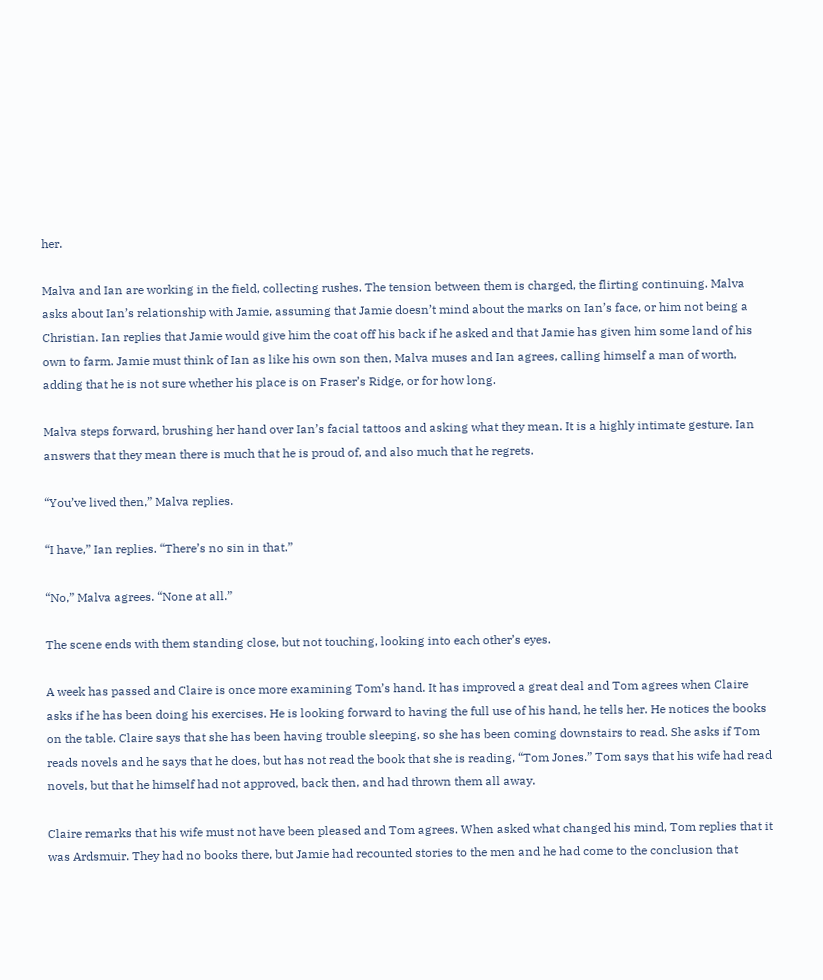her.

Malva and Ian are working in the field, collecting rushes. The tension between them is charged, the flirting continuing. Malva asks about Ian’s relationship with Jamie, assuming that Jamie doesn’t mind about the marks on Ian’s face, or him not being a Christian. Ian replies that Jamie would give him the coat off his back if he asked and that Jamie has given him some land of his own to farm. Jamie must think of Ian as like his own son then, Malva muses and Ian agrees, calling himself a man of worth, adding that he is not sure whether his place is on Fraser’s Ridge, or for how long.

Malva steps forward, brushing her hand over Ian’s facial tattoos and asking what they mean. It is a highly intimate gesture. Ian answers that they mean there is much that he is proud of, and also much that he regrets.

“You’ve lived then,” Malva replies.

“I have,” Ian replies. “There’s no sin in that.”

“No,” Malva agrees. “None at all.”

The scene ends with them standing close, but not touching, looking into each other’s eyes.

A week has passed and Claire is once more examining Tom’s hand. It has improved a great deal and Tom agrees when Claire asks if he has been doing his exercises. He is looking forward to having the full use of his hand, he tells her. He notices the books on the table. Claire says that she has been having trouble sleeping, so she has been coming downstairs to read. She asks if Tom reads novels and he says that he does, but has not read the book that she is reading, “Tom Jones.” Tom says that his wife had read novels, but that he himself had not approved, back then, and had thrown them all away.

Claire remarks that his wife must not have been pleased and Tom agrees. When asked what changed his mind, Tom replies that it was Ardsmuir. They had no books there, but Jamie had recounted stories to the men and he had come to the conclusion that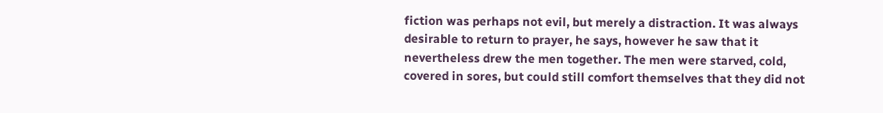fiction was perhaps not evil, but merely a distraction. It was always desirable to return to prayer, he says, however he saw that it nevertheless drew the men together. The men were starved, cold, covered in sores, but could still comfort themselves that they did not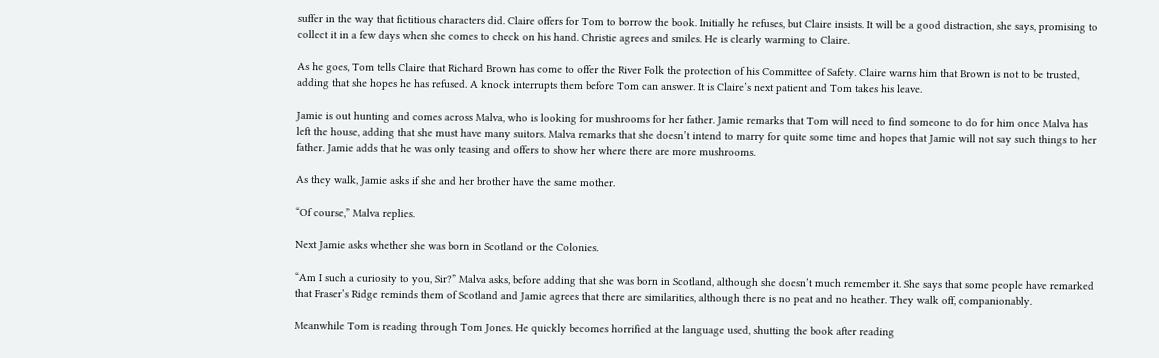suffer in the way that fictitious characters did. Claire offers for Tom to borrow the book. Initially he refuses, but Claire insists. It will be a good distraction, she says, promising to collect it in a few days when she comes to check on his hand. Christie agrees and smiles. He is clearly warming to Claire.

As he goes, Tom tells Claire that Richard Brown has come to offer the River Folk the protection of his Committee of Safety. Claire warns him that Brown is not to be trusted, adding that she hopes he has refused. A knock interrupts them before Tom can answer. It is Claire’s next patient and Tom takes his leave.

Jamie is out hunting and comes across Malva, who is looking for mushrooms for her father. Jamie remarks that Tom will need to find someone to do for him once Malva has left the house, adding that she must have many suitors. Malva remarks that she doesn’t intend to marry for quite some time and hopes that Jamie will not say such things to her father. Jamie adds that he was only teasing and offers to show her where there are more mushrooms.

As they walk, Jamie asks if she and her brother have the same mother.

“Of course,” Malva replies.

Next Jamie asks whether she was born in Scotland or the Colonies.

“Am I such a curiosity to you, Sir?” Malva asks, before adding that she was born in Scotland, although she doesn’t much remember it. She says that some people have remarked that Fraser’s Ridge reminds them of Scotland and Jamie agrees that there are similarities, although there is no peat and no heather. They walk off, companionably.

Meanwhile Tom is reading through Tom Jones. He quickly becomes horrified at the language used, shutting the book after reading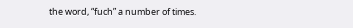the word, “fuch” a number of times.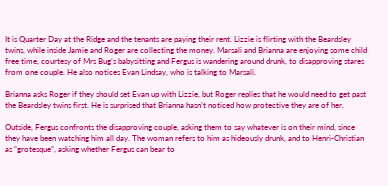It is Quarter Day at the Ridge and the tenants are paying their rent. Lizzie is flirting with the Beardsley twins, while inside Jamie and Roger are collecting the money. Marsali and Brianna are enjoying some child free time, courtesy of Mrs Bug’s babysitting and Fergus is wandering around drunk, to disapproving stares from one couple. He also notices Evan Lindsay, who is talking to Marsali.

Brianna asks Roger if they should set Evan up with Lizzie, but Roger replies that he would need to get past the Beardsley twins first. He is surprised that Brianna hasn’t noticed how protective they are of her.

Outside, Fergus confronts the disapproving couple, asking them to say whatever is on their mind, since they have been watching him all day. The woman refers to him as hideously drunk, and to Henri-Christian as “grotesque”, asking whether Fergus can bear to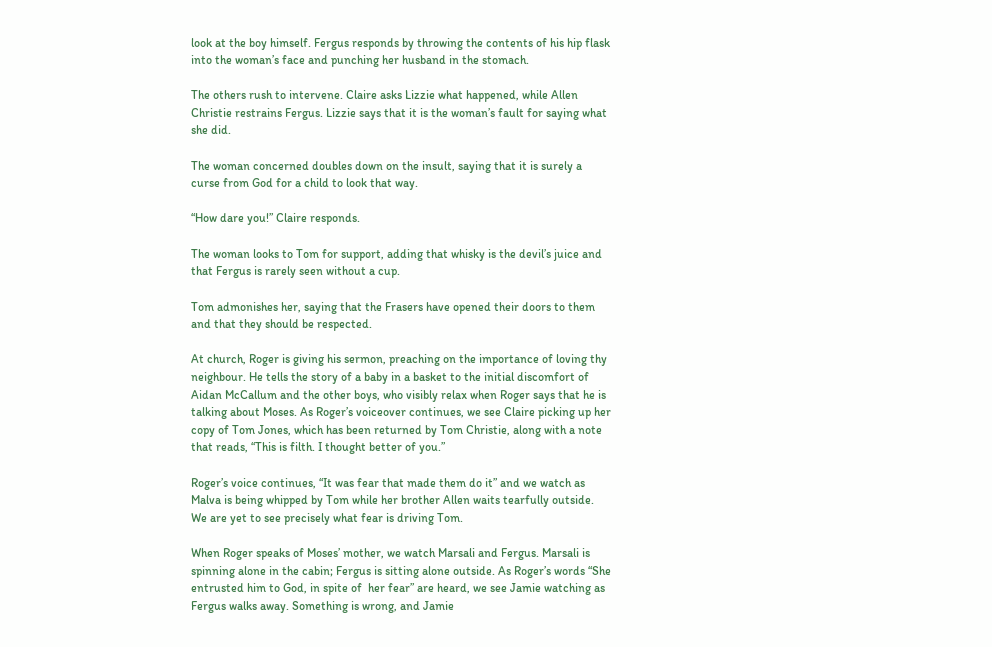look at the boy himself. Fergus responds by throwing the contents of his hip flask into the woman’s face and punching her husband in the stomach.

The others rush to intervene. Claire asks Lizzie what happened, while Allen Christie restrains Fergus. Lizzie says that it is the woman’s fault for saying what she did.

The woman concerned doubles down on the insult, saying that it is surely a curse from God for a child to look that way.

“How dare you!” Claire responds.

The woman looks to Tom for support, adding that whisky is the devil’s juice and that Fergus is rarely seen without a cup.

Tom admonishes her, saying that the Frasers have opened their doors to them and that they should be respected.

At church, Roger is giving his sermon, preaching on the importance of loving thy neighbour. He tells the story of a baby in a basket to the initial discomfort of Aidan McCallum and the other boys, who visibly relax when Roger says that he is talking about Moses. As Roger’s voiceover continues, we see Claire picking up her copy of Tom Jones, which has been returned by Tom Christie, along with a note that reads, “This is filth. I thought better of you.”

Roger’s voice continues, “It was fear that made them do it” and we watch as Malva is being whipped by Tom while her brother Allen waits tearfully outside. We are yet to see precisely what fear is driving Tom.

When Roger speaks of Moses’ mother, we watch Marsali and Fergus. Marsali is spinning alone in the cabin; Fergus is sitting alone outside. As Roger’s words “She entrusted him to God, in spite of  her fear” are heard, we see Jamie watching as Fergus walks away. Something is wrong, and Jamie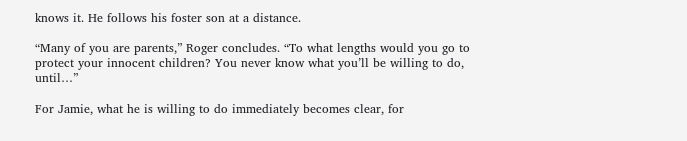knows it. He follows his foster son at a distance.

“Many of you are parents,” Roger concludes. “To what lengths would you go to protect your innocent children? You never know what you’ll be willing to do, until…”

For Jamie, what he is willing to do immediately becomes clear, for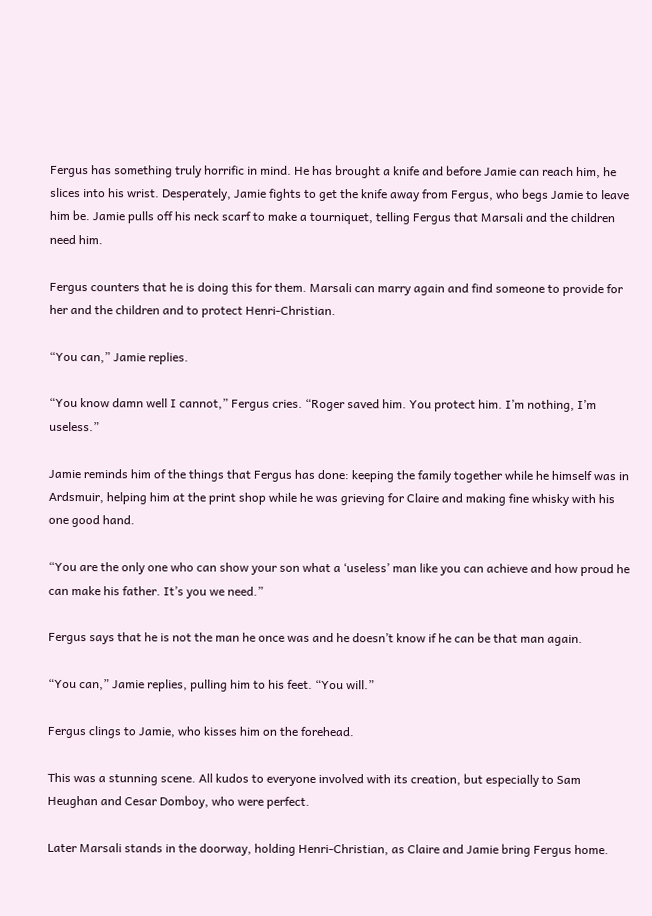Fergus has something truly horrific in mind. He has brought a knife and before Jamie can reach him, he slices into his wrist. Desperately, Jamie fights to get the knife away from Fergus, who begs Jamie to leave him be. Jamie pulls off his neck scarf to make a tourniquet, telling Fergus that Marsali and the children need him.

Fergus counters that he is doing this for them. Marsali can marry again and find someone to provide for her and the children and to protect Henri-Christian.

“You can,” Jamie replies.

“You know damn well I cannot,” Fergus cries. “Roger saved him. You protect him. I’m nothing, I’m useless.”

Jamie reminds him of the things that Fergus has done: keeping the family together while he himself was in Ardsmuir, helping him at the print shop while he was grieving for Claire and making fine whisky with his one good hand.

“You are the only one who can show your son what a ‘useless’ man like you can achieve and how proud he can make his father. It’s you we need.”

Fergus says that he is not the man he once was and he doesn’t know if he can be that man again.

“You can,” Jamie replies, pulling him to his feet. “You will.”

Fergus clings to Jamie, who kisses him on the forehead.

This was a stunning scene. All kudos to everyone involved with its creation, but especially to Sam Heughan and Cesar Domboy, who were perfect.

Later Marsali stands in the doorway, holding Henri-Christian, as Claire and Jamie bring Fergus home.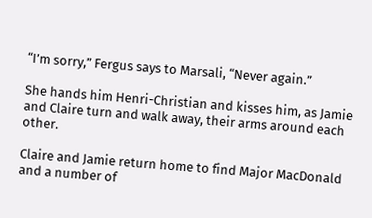“I’m sorry,” Fergus says to Marsali, “Never again.”

She hands him Henri-Christian and kisses him, as Jamie and Claire turn and walk away, their arms around each other.

Claire and Jamie return home to find Major MacDonald and a number of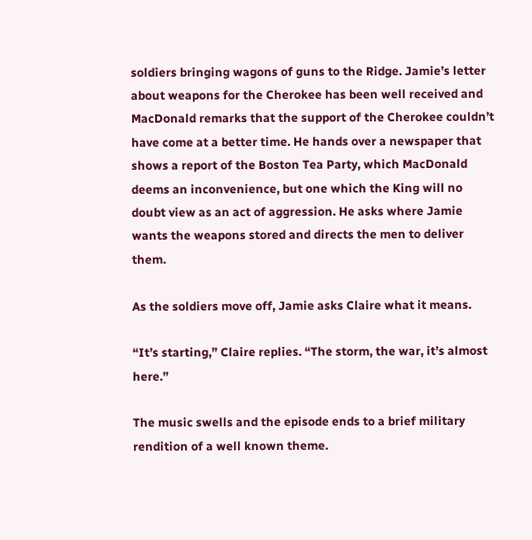soldiers bringing wagons of guns to the Ridge. Jamie’s letter about weapons for the Cherokee has been well received and MacDonald remarks that the support of the Cherokee couldn’t have come at a better time. He hands over a newspaper that shows a report of the Boston Tea Party, which MacDonald deems an inconvenience, but one which the King will no doubt view as an act of aggression. He asks where Jamie wants the weapons stored and directs the men to deliver them.

As the soldiers move off, Jamie asks Claire what it means.

“It’s starting,” Claire replies. “The storm, the war, it’s almost here.”

The music swells and the episode ends to a brief military rendition of a well known theme.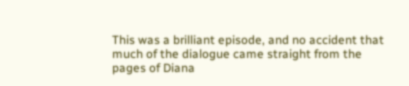This was a brilliant episode, and no accident that much of the dialogue came straight from the pages of Diana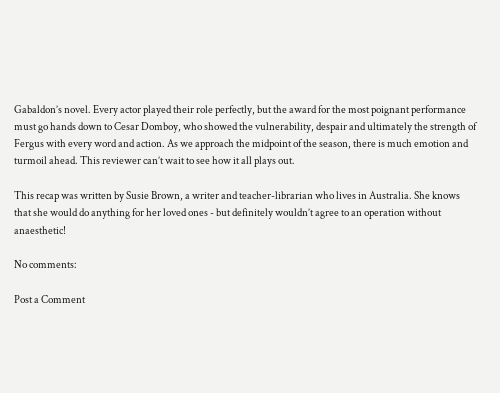Gabaldon’s novel. Every actor played their role perfectly, but the award for the most poignant performance must go hands down to Cesar Domboy, who showed the vulnerability, despair and ultimately the strength of Fergus with every word and action. As we approach the midpoint of the season, there is much emotion and turmoil ahead. This reviewer can’t wait to see how it all plays out.

This recap was written by Susie Brown, a writer and teacher-librarian who lives in Australia. She knows that she would do anything for her loved ones - but definitely wouldn’t agree to an operation without anaesthetic!

No comments:

Post a Comment